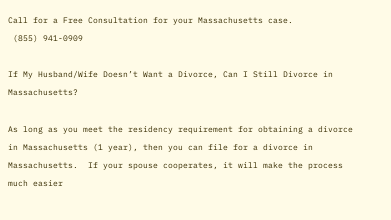Call for a Free Consultation for your Massachusetts case.
 (855) 941-0909

If My Husband/Wife Doesn’t Want a Divorce, Can I Still Divorce in Massachusetts?

As long as you meet the residency requirement for obtaining a divorce in Massachusetts (1 year), then you can file for a divorce in Massachusetts.  If your spouse cooperates, it will make the process much easier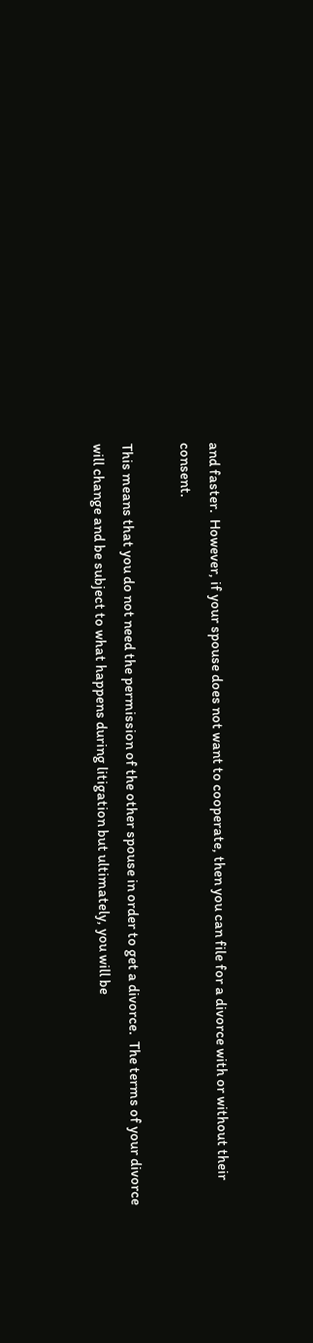and faster.  However, if your spouse does not want to cooperate, then you can file for a divorce with or without their consent.

This means that you do not need the permission of the other spouse in order to get a divorce.  The terms of your divorce will change and be subject to what happens during litigation but ultimately, you will be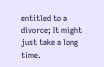entitled to a divorce; It might just take a long time.